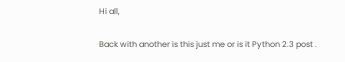Hi all,

Back with another is this just me or is it Python 2.3 post .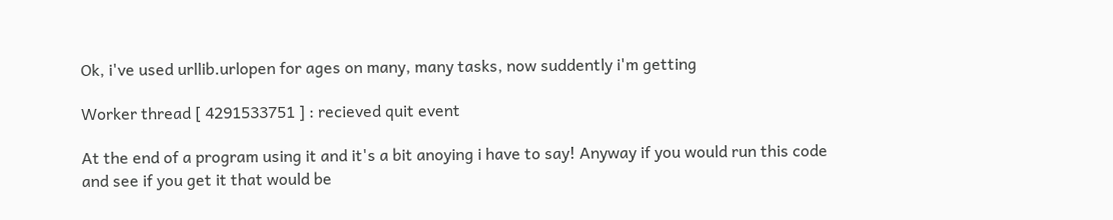Ok, i've used urllib.urlopen for ages on many, many tasks, now suddently i'm getting

Worker thread [ 4291533751 ] : recieved quit event

At the end of a program using it and it's a bit anoying i have to say! Anyway if you would run this code and see if you get it that would be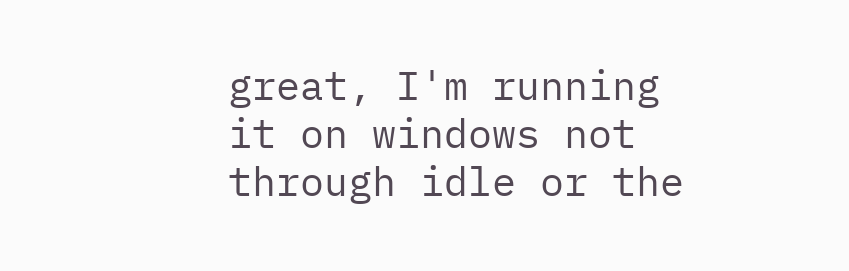great, I'm running it on windows not through idle or the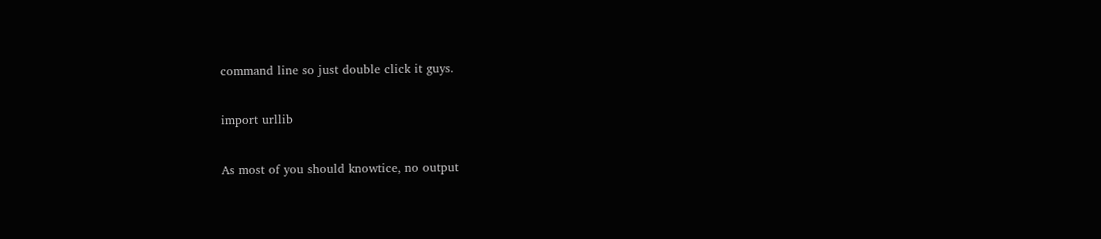command line so just double click it guys.

import urllib

As most of you should knowtice, no output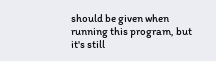should be given when running this program, but it's still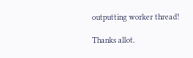outputting worker thread!

Thanks allot.